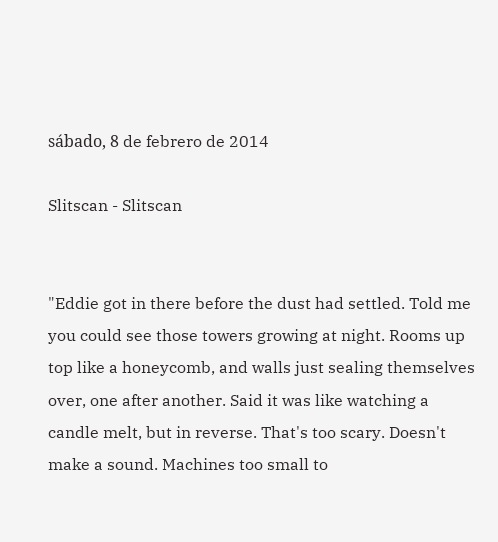sábado, 8 de febrero de 2014

Slitscan - Slitscan


"Eddie got in there before the dust had settled. Told me you could see those towers growing at night. Rooms up top like a honeycomb, and walls just sealing themselves over, one after another. Said it was like watching a candle melt, but in reverse. That's too scary. Doesn't make a sound. Machines too small to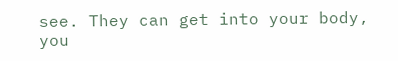see. They can get into your body, you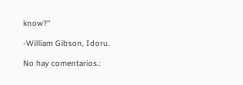know?"

-William Gibson, Idoru.

No hay comentarios.: